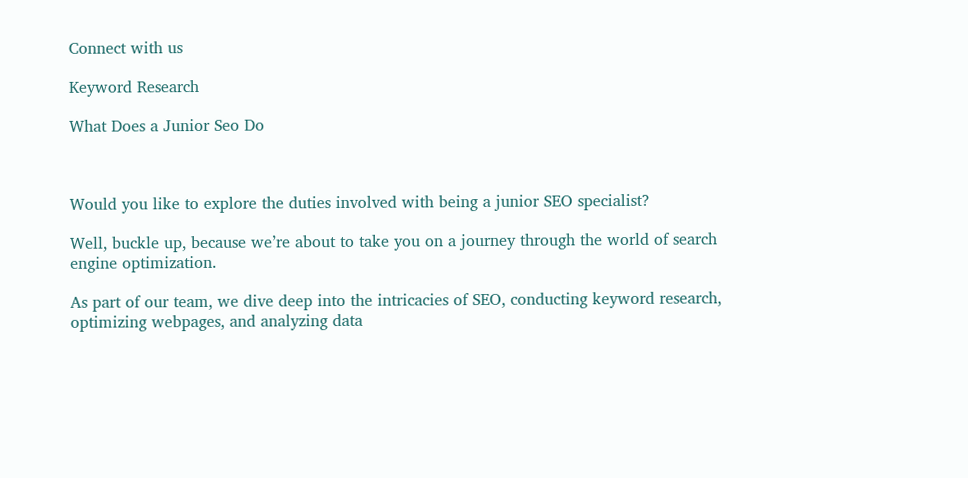Connect with us

Keyword Research

What Does a Junior Seo Do



Would you like to explore the duties involved with being a junior SEO specialist?

Well, buckle up, because we’re about to take you on a journey through the world of search engine optimization.

As part of our team, we dive deep into the intricacies of SEO, conducting keyword research, optimizing webpages, and analyzing data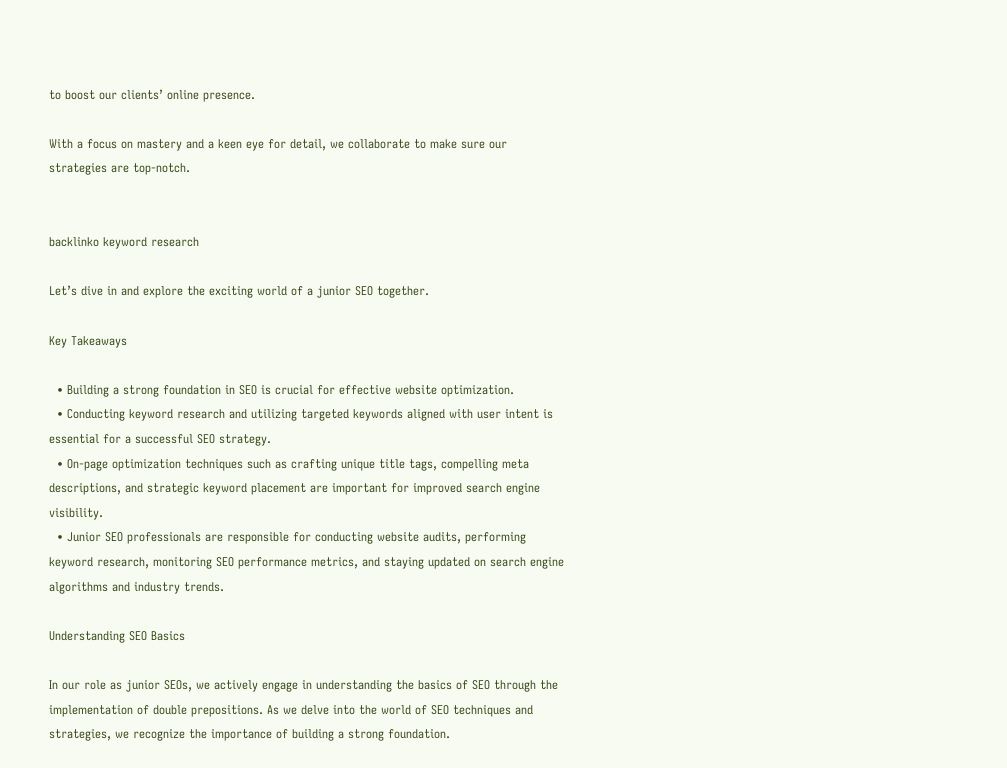to boost our clients’ online presence.

With a focus on mastery and a keen eye for detail, we collaborate to make sure our strategies are top-notch.


backlinko keyword research

Let’s dive in and explore the exciting world of a junior SEO together.

Key Takeaways

  • Building a strong foundation in SEO is crucial for effective website optimization.
  • Conducting keyword research and utilizing targeted keywords aligned with user intent is essential for a successful SEO strategy.
  • On-page optimization techniques such as crafting unique title tags, compelling meta descriptions, and strategic keyword placement are important for improved search engine visibility.
  • Junior SEO professionals are responsible for conducting website audits, performing keyword research, monitoring SEO performance metrics, and staying updated on search engine algorithms and industry trends.

Understanding SEO Basics

In our role as junior SEOs, we actively engage in understanding the basics of SEO through the implementation of double prepositions. As we delve into the world of SEO techniques and strategies, we recognize the importance of building a strong foundation.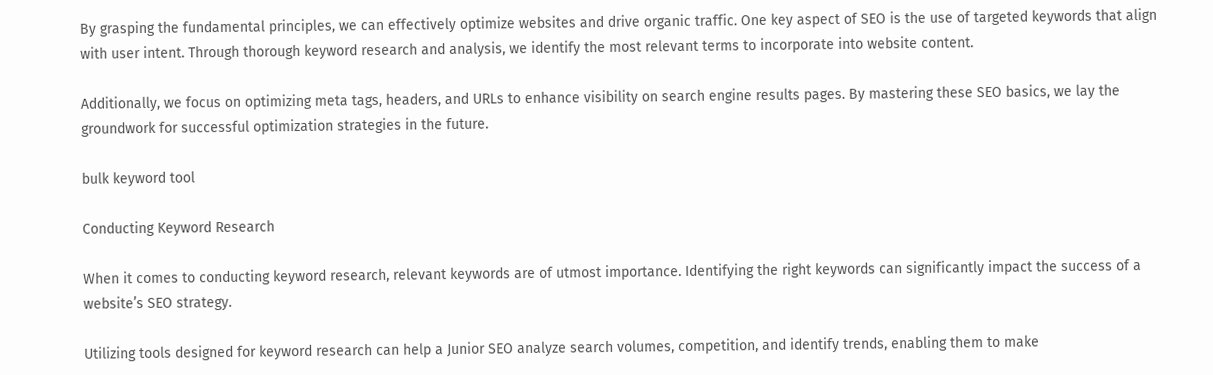By grasping the fundamental principles, we can effectively optimize websites and drive organic traffic. One key aspect of SEO is the use of targeted keywords that align with user intent. Through thorough keyword research and analysis, we identify the most relevant terms to incorporate into website content.

Additionally, we focus on optimizing meta tags, headers, and URLs to enhance visibility on search engine results pages. By mastering these SEO basics, we lay the groundwork for successful optimization strategies in the future.

bulk keyword tool

Conducting Keyword Research

When it comes to conducting keyword research, relevant keywords are of utmost importance. Identifying the right keywords can significantly impact the success of a website’s SEO strategy.

Utilizing tools designed for keyword research can help a Junior SEO analyze search volumes, competition, and identify trends, enabling them to make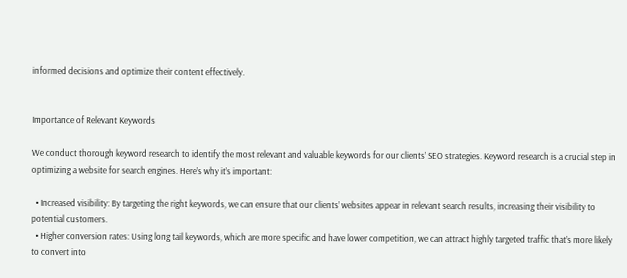informed decisions and optimize their content effectively.


Importance of Relevant Keywords

We conduct thorough keyword research to identify the most relevant and valuable keywords for our clients’ SEO strategies. Keyword research is a crucial step in optimizing a website for search engines. Here’s why it’s important:

  • Increased visibility: By targeting the right keywords, we can ensure that our clients’ websites appear in relevant search results, increasing their visibility to potential customers.
  • Higher conversion rates: Using long tail keywords, which are more specific and have lower competition, we can attract highly targeted traffic that’s more likely to convert into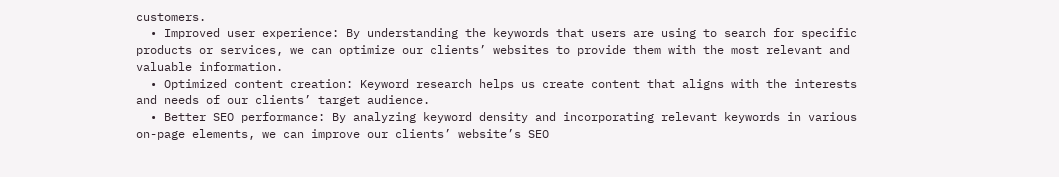customers.
  • Improved user experience: By understanding the keywords that users are using to search for specific products or services, we can optimize our clients’ websites to provide them with the most relevant and valuable information.
  • Optimized content creation: Keyword research helps us create content that aligns with the interests and needs of our clients’ target audience.
  • Better SEO performance: By analyzing keyword density and incorporating relevant keywords in various on-page elements, we can improve our clients’ website’s SEO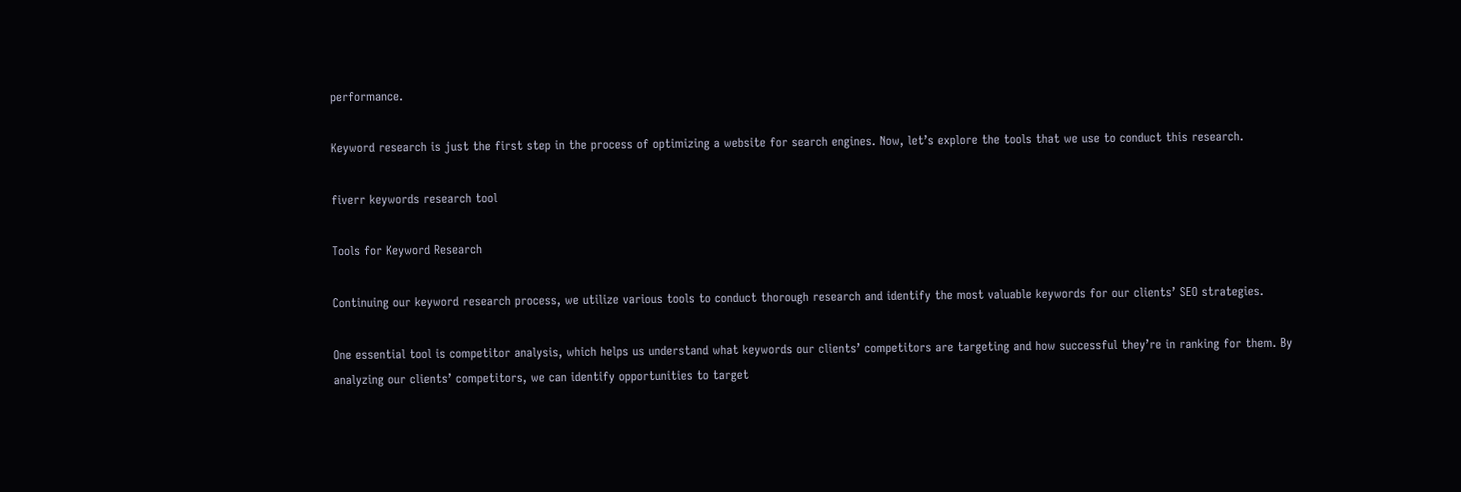performance.

Keyword research is just the first step in the process of optimizing a website for search engines. Now, let’s explore the tools that we use to conduct this research.

fiverr keywords research tool

Tools for Keyword Research

Continuing our keyword research process, we utilize various tools to conduct thorough research and identify the most valuable keywords for our clients’ SEO strategies.

One essential tool is competitor analysis, which helps us understand what keywords our clients’ competitors are targeting and how successful they’re in ranking for them. By analyzing our clients’ competitors, we can identify opportunities to target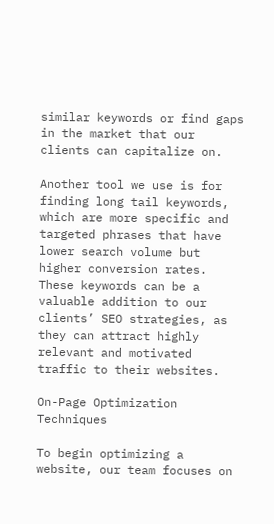similar keywords or find gaps in the market that our clients can capitalize on.

Another tool we use is for finding long tail keywords, which are more specific and targeted phrases that have lower search volume but higher conversion rates. These keywords can be a valuable addition to our clients’ SEO strategies, as they can attract highly relevant and motivated traffic to their websites.

On-Page Optimization Techniques

To begin optimizing a website, our team focuses on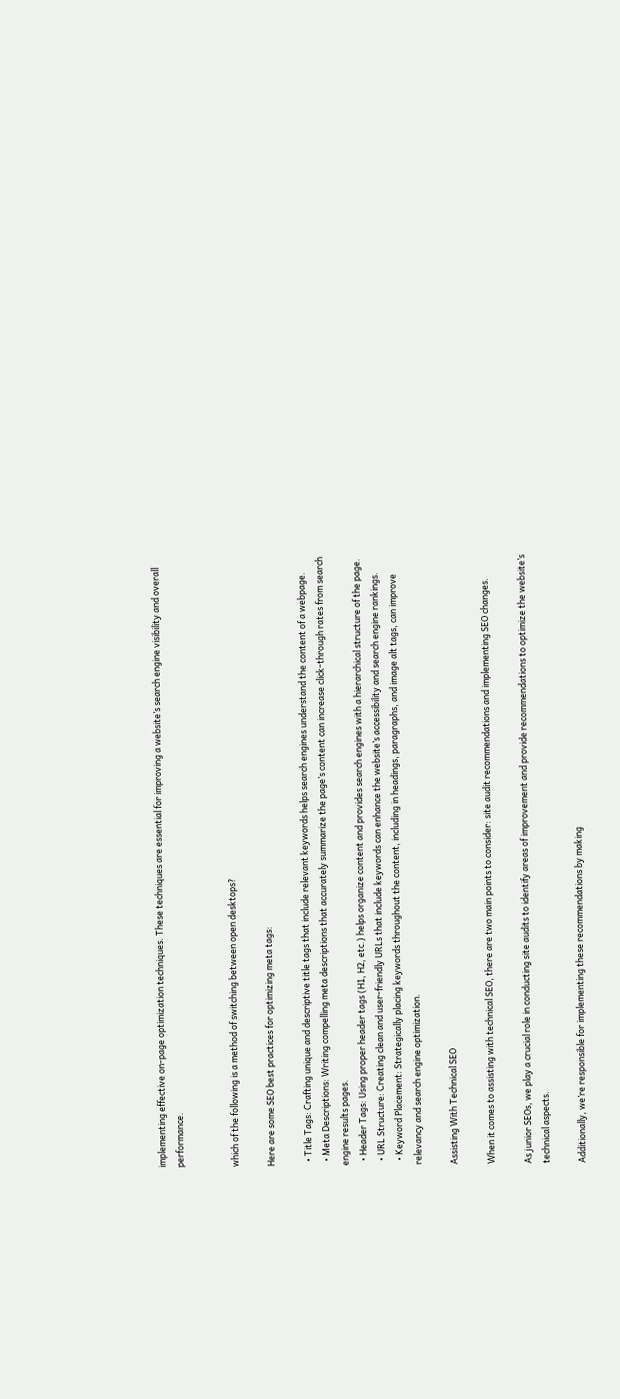implementing effective on-page optimization techniques. These techniques are essential for improving a website’s search engine visibility and overall performance.


which of the following is a method of switching between open desktops?

Here are some SEO best practices for optimizing meta tags:

  • Title Tags: Crafting unique and descriptive title tags that include relevant keywords helps search engines understand the content of a webpage.
  • Meta Descriptions: Writing compelling meta descriptions that accurately summarize the page’s content can increase click-through rates from search engine results pages.
  • Header Tags: Using proper header tags (H1, H2, etc.) helps organize content and provides search engines with a hierarchical structure of the page.
  • URL Structure: Creating clean and user-friendly URLs that include keywords can enhance the website’s accessibility and search engine rankings.
  • Keyword Placement: Strategically placing keywords throughout the content, including in headings, paragraphs, and image alt tags, can improve relevancy and search engine optimization.

Assisting With Technical SEO

When it comes to assisting with technical SEO, there are two main points to consider: site audit recommendations and implementing SEO changes.

As junior SEOs, we play a crucial role in conducting site audits to identify areas of improvement and provide recommendations to optimize the website’s technical aspects.

Additionally, we’re responsible for implementing these recommendations by making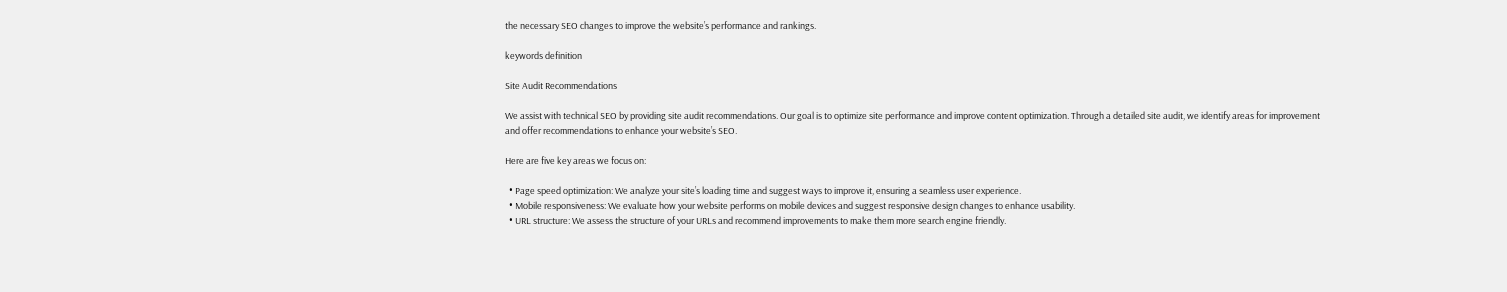the necessary SEO changes to improve the website’s performance and rankings.

keywords definition

Site Audit Recommendations

We assist with technical SEO by providing site audit recommendations. Our goal is to optimize site performance and improve content optimization. Through a detailed site audit, we identify areas for improvement and offer recommendations to enhance your website’s SEO.

Here are five key areas we focus on:

  • Page speed optimization: We analyze your site’s loading time and suggest ways to improve it, ensuring a seamless user experience.
  • Mobile responsiveness: We evaluate how your website performs on mobile devices and suggest responsive design changes to enhance usability.
  • URL structure: We assess the structure of your URLs and recommend improvements to make them more search engine friendly.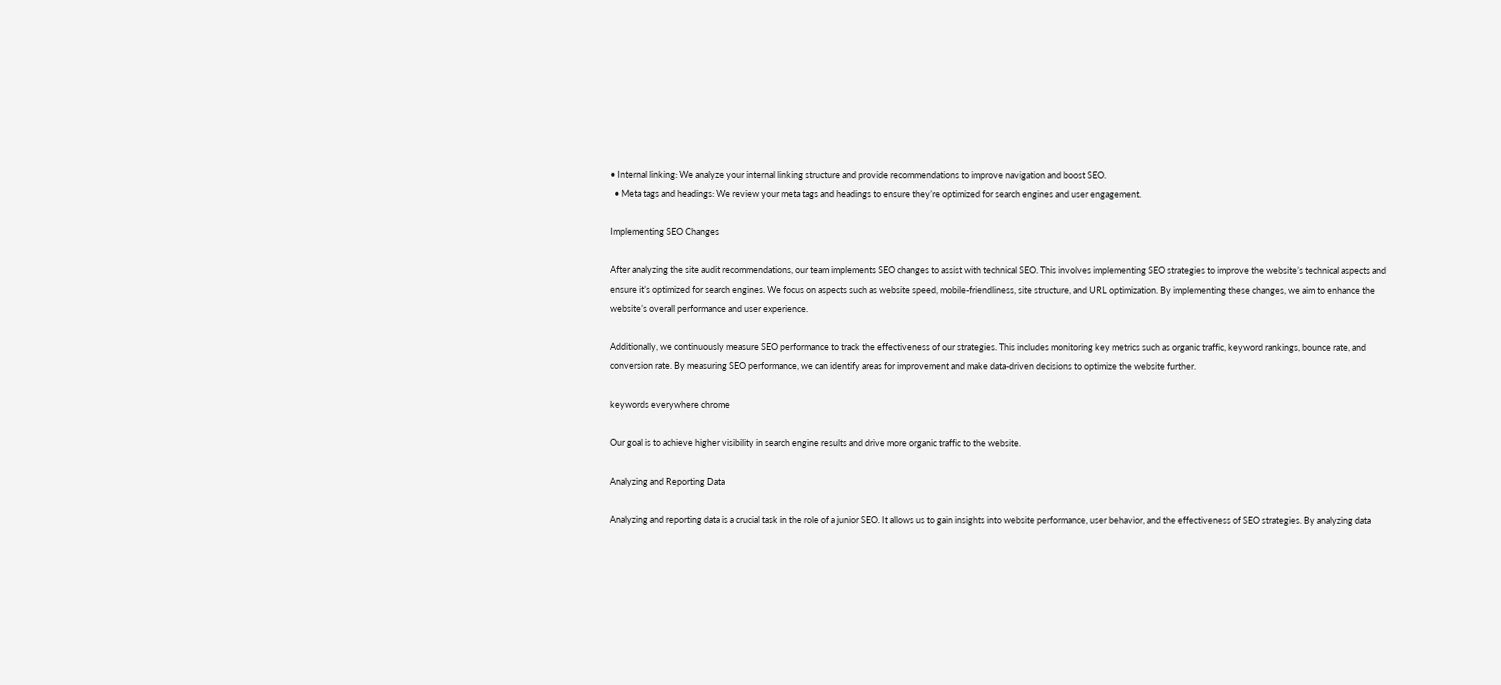• Internal linking: We analyze your internal linking structure and provide recommendations to improve navigation and boost SEO.
  • Meta tags and headings: We review your meta tags and headings to ensure they’re optimized for search engines and user engagement.

Implementing SEO Changes

After analyzing the site audit recommendations, our team implements SEO changes to assist with technical SEO. This involves implementing SEO strategies to improve the website’s technical aspects and ensure it’s optimized for search engines. We focus on aspects such as website speed, mobile-friendliness, site structure, and URL optimization. By implementing these changes, we aim to enhance the website’s overall performance and user experience.

Additionally, we continuously measure SEO performance to track the effectiveness of our strategies. This includes monitoring key metrics such as organic traffic, keyword rankings, bounce rate, and conversion rate. By measuring SEO performance, we can identify areas for improvement and make data-driven decisions to optimize the website further.

keywords everywhere chrome

Our goal is to achieve higher visibility in search engine results and drive more organic traffic to the website.

Analyzing and Reporting Data

Analyzing and reporting data is a crucial task in the role of a junior SEO. It allows us to gain insights into website performance, user behavior, and the effectiveness of SEO strategies. By analyzing data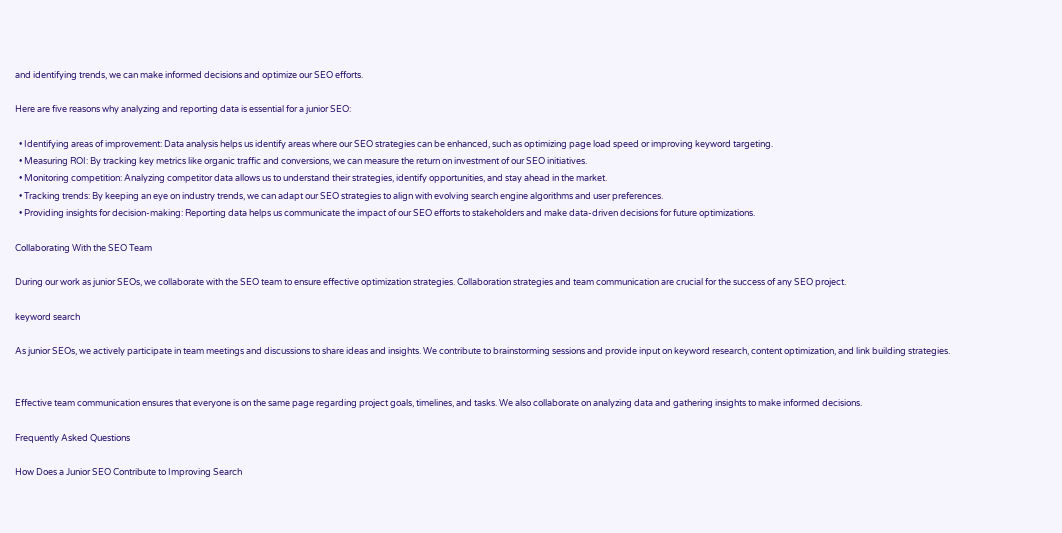and identifying trends, we can make informed decisions and optimize our SEO efforts.

Here are five reasons why analyzing and reporting data is essential for a junior SEO:

  • Identifying areas of improvement: Data analysis helps us identify areas where our SEO strategies can be enhanced, such as optimizing page load speed or improving keyword targeting.
  • Measuring ROI: By tracking key metrics like organic traffic and conversions, we can measure the return on investment of our SEO initiatives.
  • Monitoring competition: Analyzing competitor data allows us to understand their strategies, identify opportunities, and stay ahead in the market.
  • Tracking trends: By keeping an eye on industry trends, we can adapt our SEO strategies to align with evolving search engine algorithms and user preferences.
  • Providing insights for decision-making: Reporting data helps us communicate the impact of our SEO efforts to stakeholders and make data-driven decisions for future optimizations.

Collaborating With the SEO Team

During our work as junior SEOs, we collaborate with the SEO team to ensure effective optimization strategies. Collaboration strategies and team communication are crucial for the success of any SEO project.

keyword search

As junior SEOs, we actively participate in team meetings and discussions to share ideas and insights. We contribute to brainstorming sessions and provide input on keyword research, content optimization, and link building strategies.


Effective team communication ensures that everyone is on the same page regarding project goals, timelines, and tasks. We also collaborate on analyzing data and gathering insights to make informed decisions.

Frequently Asked Questions

How Does a Junior SEO Contribute to Improving Search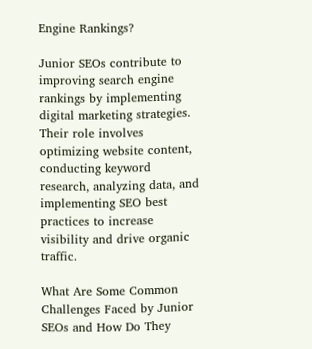Engine Rankings?

Junior SEOs contribute to improving search engine rankings by implementing digital marketing strategies. Their role involves optimizing website content, conducting keyword research, analyzing data, and implementing SEO best practices to increase visibility and drive organic traffic.

What Are Some Common Challenges Faced by Junior SEOs and How Do They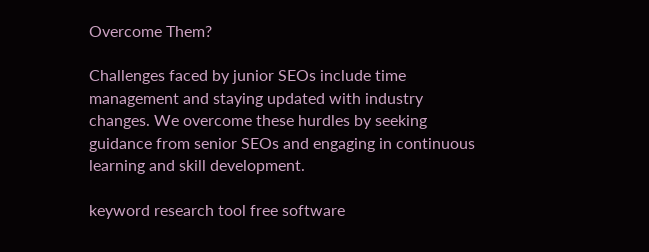Overcome Them?

Challenges faced by junior SEOs include time management and staying updated with industry changes. We overcome these hurdles by seeking guidance from senior SEOs and engaging in continuous learning and skill development.

keyword research tool free software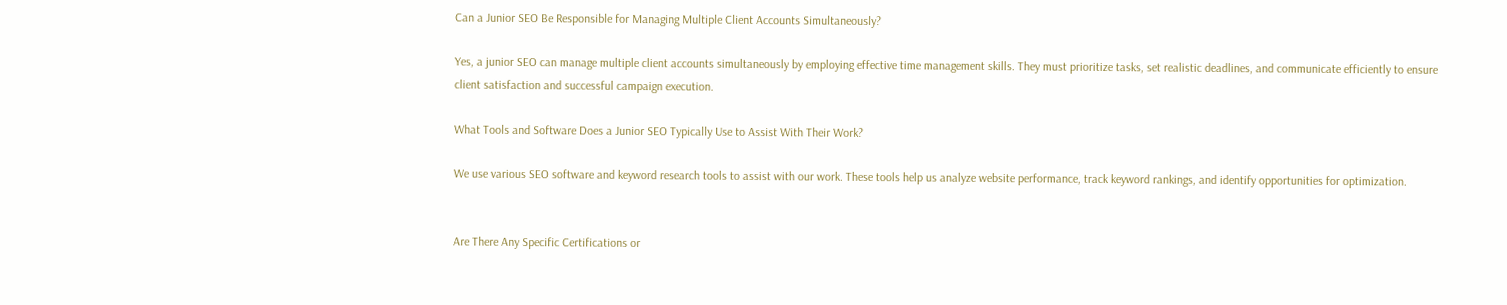Can a Junior SEO Be Responsible for Managing Multiple Client Accounts Simultaneously?

Yes, a junior SEO can manage multiple client accounts simultaneously by employing effective time management skills. They must prioritize tasks, set realistic deadlines, and communicate efficiently to ensure client satisfaction and successful campaign execution.

What Tools and Software Does a Junior SEO Typically Use to Assist With Their Work?

We use various SEO software and keyword research tools to assist with our work. These tools help us analyze website performance, track keyword rankings, and identify opportunities for optimization.


Are There Any Specific Certifications or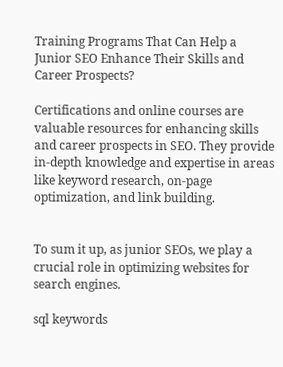Training Programs That Can Help a Junior SEO Enhance Their Skills and Career Prospects?

Certifications and online courses are valuable resources for enhancing skills and career prospects in SEO. They provide in-depth knowledge and expertise in areas like keyword research, on-page optimization, and link building.


To sum it up, as junior SEOs, we play a crucial role in optimizing websites for search engines.

sql keywords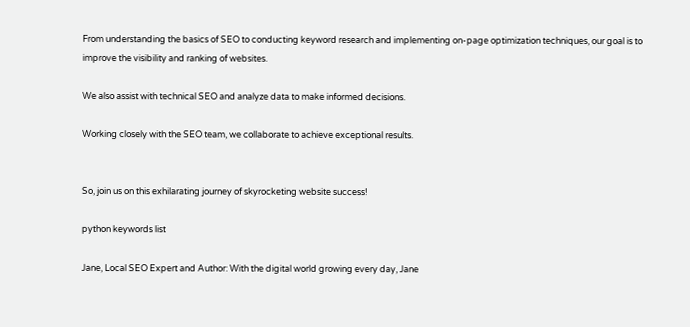From understanding the basics of SEO to conducting keyword research and implementing on-page optimization techniques, our goal is to improve the visibility and ranking of websites.

We also assist with technical SEO and analyze data to make informed decisions.

Working closely with the SEO team, we collaborate to achieve exceptional results.


So, join us on this exhilarating journey of skyrocketing website success!

python keywords list

Jane, Local SEO Expert and Author: With the digital world growing every day, Jane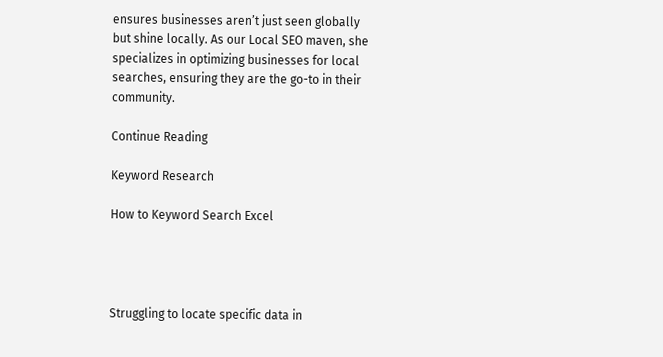ensures businesses aren’t just seen globally but shine locally. As our Local SEO maven, she specializes in optimizing businesses for local searches, ensuring they are the go-to in their community.

Continue Reading

Keyword Research

How to Keyword Search Excel




Struggling to locate specific data in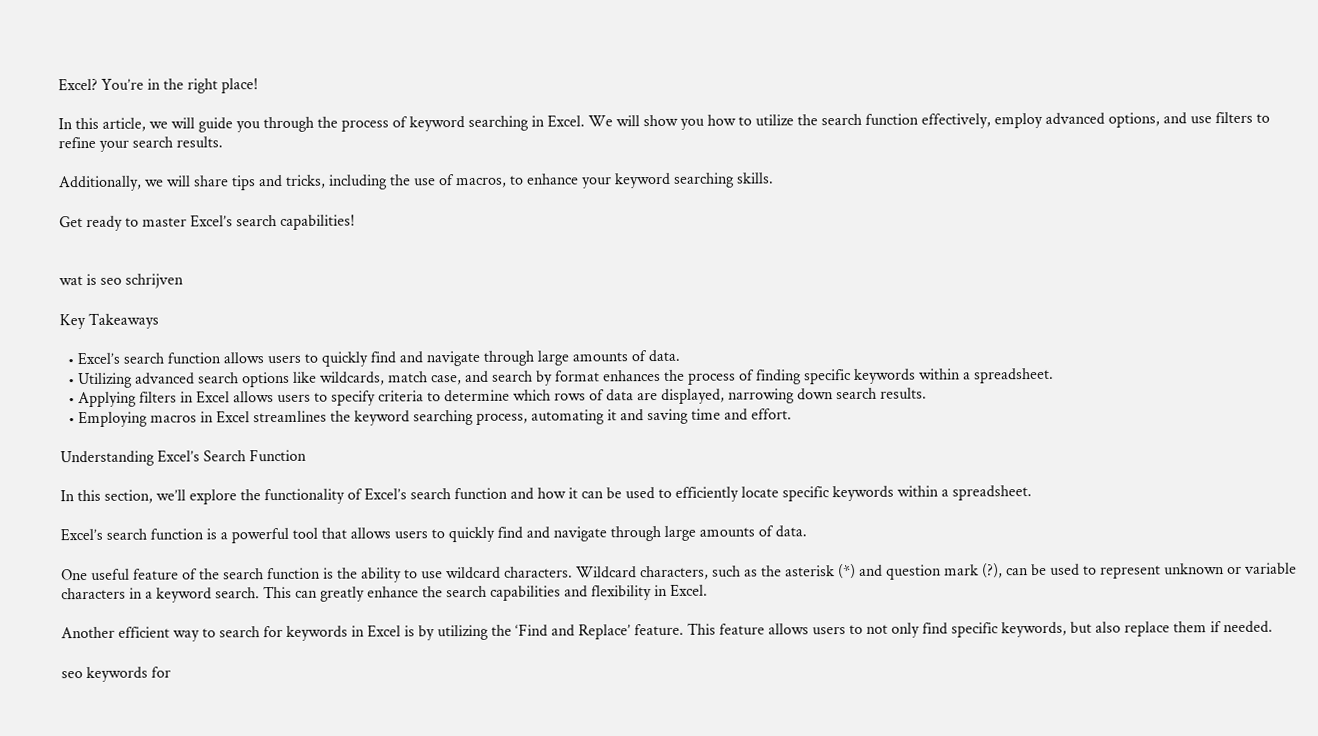Excel? You’re in the right place!

In this article, we will guide you through the process of keyword searching in Excel. We will show you how to utilize the search function effectively, employ advanced options, and use filters to refine your search results.

Additionally, we will share tips and tricks, including the use of macros, to enhance your keyword searching skills.

Get ready to master Excel’s search capabilities!


wat is seo schrijven

Key Takeaways

  • Excel’s search function allows users to quickly find and navigate through large amounts of data.
  • Utilizing advanced search options like wildcards, match case, and search by format enhances the process of finding specific keywords within a spreadsheet.
  • Applying filters in Excel allows users to specify criteria to determine which rows of data are displayed, narrowing down search results.
  • Employing macros in Excel streamlines the keyword searching process, automating it and saving time and effort.

Understanding Excel’s Search Function

In this section, we’ll explore the functionality of Excel’s search function and how it can be used to efficiently locate specific keywords within a spreadsheet.

Excel’s search function is a powerful tool that allows users to quickly find and navigate through large amounts of data.

One useful feature of the search function is the ability to use wildcard characters. Wildcard characters, such as the asterisk (*) and question mark (?), can be used to represent unknown or variable characters in a keyword search. This can greatly enhance the search capabilities and flexibility in Excel.

Another efficient way to search for keywords in Excel is by utilizing the ‘Find and Replace’ feature. This feature allows users to not only find specific keywords, but also replace them if needed.

seo keywords for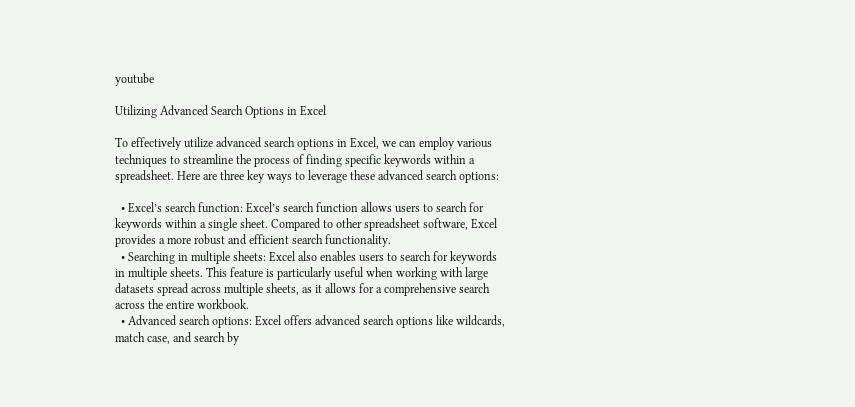youtube

Utilizing Advanced Search Options in Excel

To effectively utilize advanced search options in Excel, we can employ various techniques to streamline the process of finding specific keywords within a spreadsheet. Here are three key ways to leverage these advanced search options:

  • Excel’s search function: Excel’s search function allows users to search for keywords within a single sheet. Compared to other spreadsheet software, Excel provides a more robust and efficient search functionality.
  • Searching in multiple sheets: Excel also enables users to search for keywords in multiple sheets. This feature is particularly useful when working with large datasets spread across multiple sheets, as it allows for a comprehensive search across the entire workbook.
  • Advanced search options: Excel offers advanced search options like wildcards, match case, and search by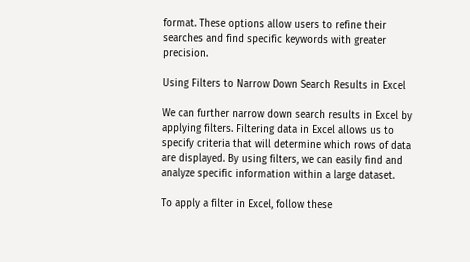format. These options allow users to refine their searches and find specific keywords with greater precision.

Using Filters to Narrow Down Search Results in Excel

We can further narrow down search results in Excel by applying filters. Filtering data in Excel allows us to specify criteria that will determine which rows of data are displayed. By using filters, we can easily find and analyze specific information within a large dataset.

To apply a filter in Excel, follow these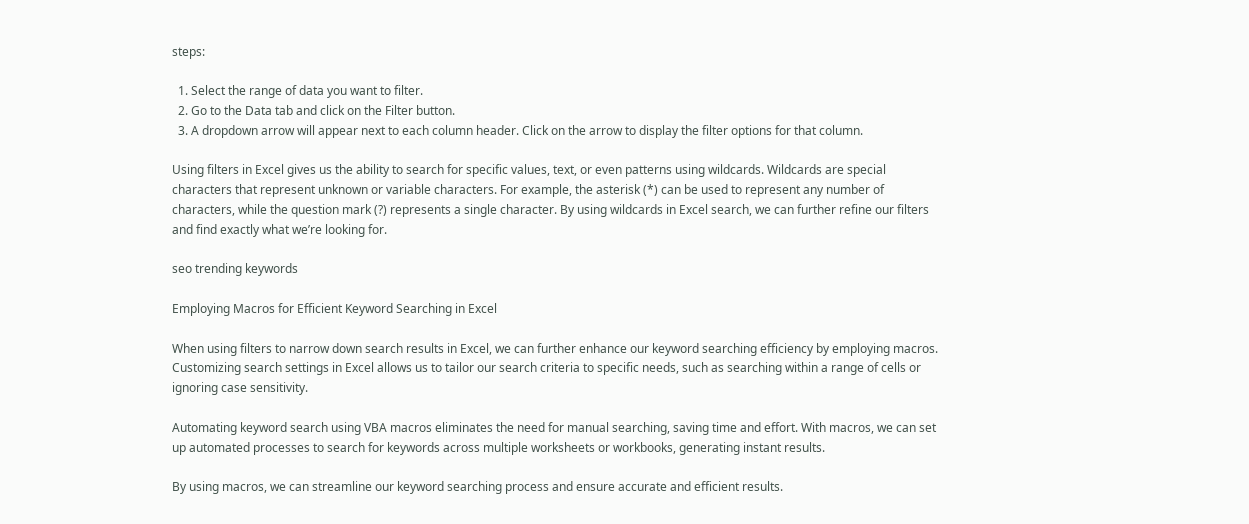steps:

  1. Select the range of data you want to filter.
  2. Go to the Data tab and click on the Filter button.
  3. A dropdown arrow will appear next to each column header. Click on the arrow to display the filter options for that column.

Using filters in Excel gives us the ability to search for specific values, text, or even patterns using wildcards. Wildcards are special characters that represent unknown or variable characters. For example, the asterisk (*) can be used to represent any number of characters, while the question mark (?) represents a single character. By using wildcards in Excel search, we can further refine our filters and find exactly what we’re looking for.

seo trending keywords

Employing Macros for Efficient Keyword Searching in Excel

When using filters to narrow down search results in Excel, we can further enhance our keyword searching efficiency by employing macros. Customizing search settings in Excel allows us to tailor our search criteria to specific needs, such as searching within a range of cells or ignoring case sensitivity.

Automating keyword search using VBA macros eliminates the need for manual searching, saving time and effort. With macros, we can set up automated processes to search for keywords across multiple worksheets or workbooks, generating instant results.

By using macros, we can streamline our keyword searching process and ensure accurate and efficient results.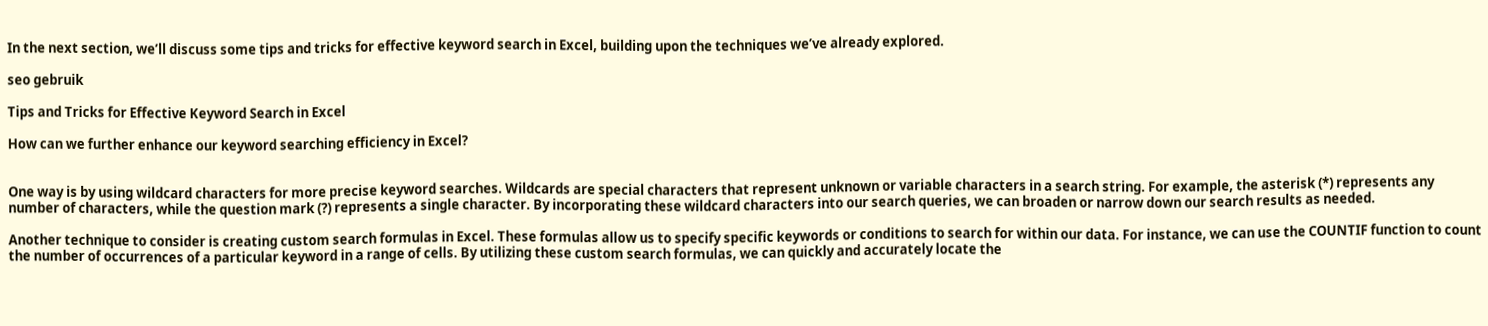In the next section, we’ll discuss some tips and tricks for effective keyword search in Excel, building upon the techniques we’ve already explored.

seo gebruik

Tips and Tricks for Effective Keyword Search in Excel

How can we further enhance our keyword searching efficiency in Excel?


One way is by using wildcard characters for more precise keyword searches. Wildcards are special characters that represent unknown or variable characters in a search string. For example, the asterisk (*) represents any number of characters, while the question mark (?) represents a single character. By incorporating these wildcard characters into our search queries, we can broaden or narrow down our search results as needed.

Another technique to consider is creating custom search formulas in Excel. These formulas allow us to specify specific keywords or conditions to search for within our data. For instance, we can use the COUNTIF function to count the number of occurrences of a particular keyword in a range of cells. By utilizing these custom search formulas, we can quickly and accurately locate the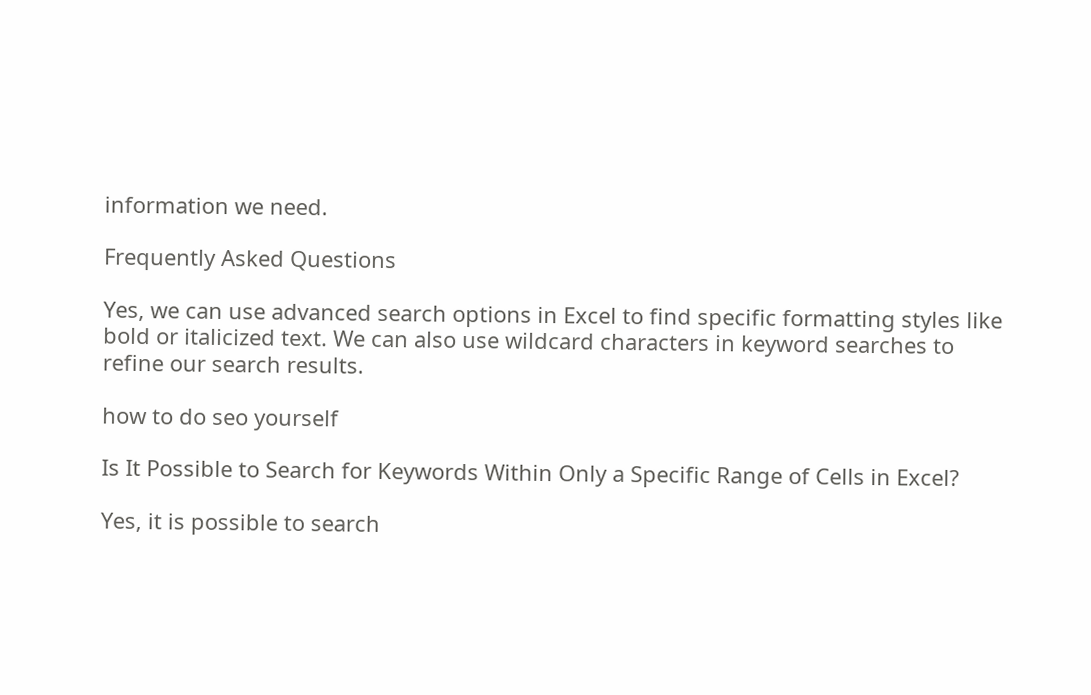information we need.

Frequently Asked Questions

Yes, we can use advanced search options in Excel to find specific formatting styles like bold or italicized text. We can also use wildcard characters in keyword searches to refine our search results.

how to do seo yourself

Is It Possible to Search for Keywords Within Only a Specific Range of Cells in Excel?

Yes, it is possible to search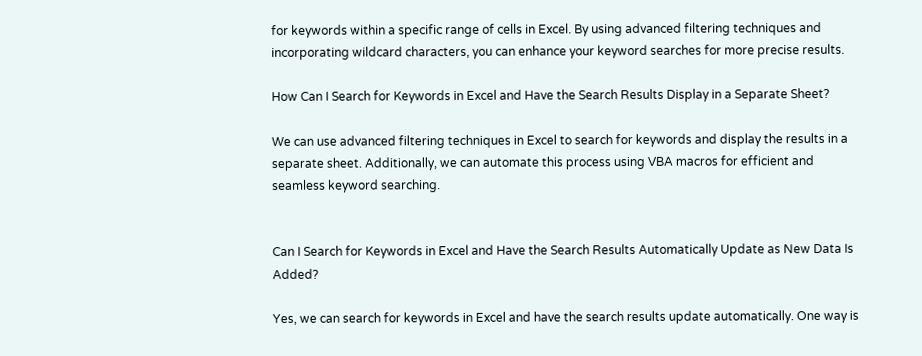for keywords within a specific range of cells in Excel. By using advanced filtering techniques and incorporating wildcard characters, you can enhance your keyword searches for more precise results.

How Can I Search for Keywords in Excel and Have the Search Results Display in a Separate Sheet?

We can use advanced filtering techniques in Excel to search for keywords and display the results in a separate sheet. Additionally, we can automate this process using VBA macros for efficient and seamless keyword searching.


Can I Search for Keywords in Excel and Have the Search Results Automatically Update as New Data Is Added?

Yes, we can search for keywords in Excel and have the search results update automatically. One way is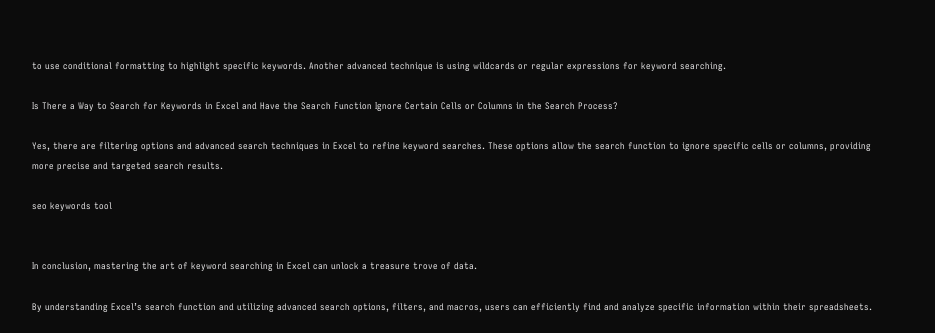to use conditional formatting to highlight specific keywords. Another advanced technique is using wildcards or regular expressions for keyword searching.

Is There a Way to Search for Keywords in Excel and Have the Search Function Ignore Certain Cells or Columns in the Search Process?

Yes, there are filtering options and advanced search techniques in Excel to refine keyword searches. These options allow the search function to ignore specific cells or columns, providing more precise and targeted search results.

seo keywords tool


In conclusion, mastering the art of keyword searching in Excel can unlock a treasure trove of data.

By understanding Excel’s search function and utilizing advanced search options, filters, and macros, users can efficiently find and analyze specific information within their spreadsheets.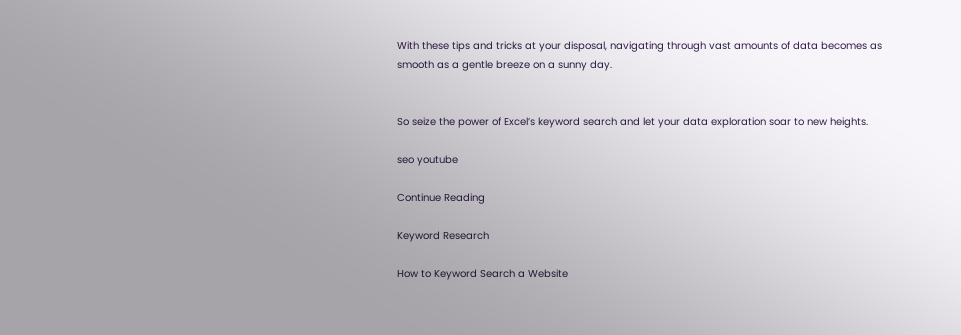With these tips and tricks at your disposal, navigating through vast amounts of data becomes as smooth as a gentle breeze on a sunny day.


So seize the power of Excel’s keyword search and let your data exploration soar to new heights.

seo youtube

Continue Reading

Keyword Research

How to Keyword Search a Website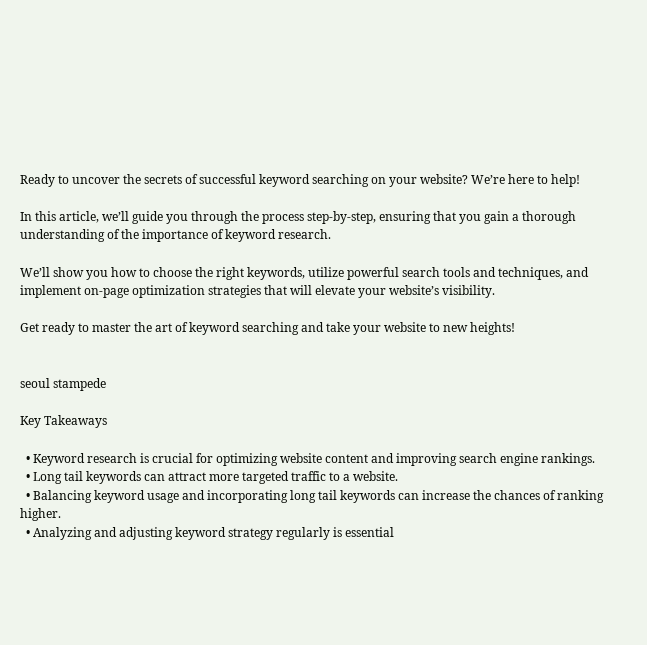Ready to uncover the secrets of successful keyword searching on your website? We’re here to help!

In this article, we’ll guide you through the process step-by-step, ensuring that you gain a thorough understanding of the importance of keyword research.

We’ll show you how to choose the right keywords, utilize powerful search tools and techniques, and implement on-page optimization strategies that will elevate your website’s visibility.

Get ready to master the art of keyword searching and take your website to new heights!


seoul stampede

Key Takeaways

  • Keyword research is crucial for optimizing website content and improving search engine rankings.
  • Long tail keywords can attract more targeted traffic to a website.
  • Balancing keyword usage and incorporating long tail keywords can increase the chances of ranking higher.
  • Analyzing and adjusting keyword strategy regularly is essential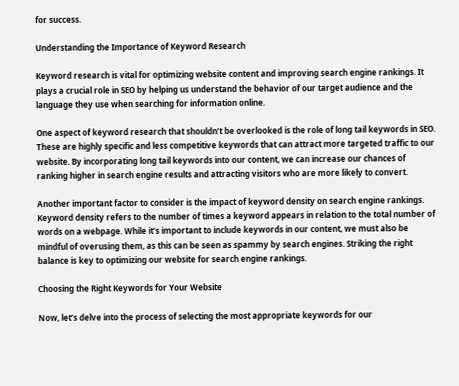for success.

Understanding the Importance of Keyword Research

Keyword research is vital for optimizing website content and improving search engine rankings. It plays a crucial role in SEO by helping us understand the behavior of our target audience and the language they use when searching for information online.

One aspect of keyword research that shouldn’t be overlooked is the role of long tail keywords in SEO. These are highly specific and less competitive keywords that can attract more targeted traffic to our website. By incorporating long tail keywords into our content, we can increase our chances of ranking higher in search engine results and attracting visitors who are more likely to convert.

Another important factor to consider is the impact of keyword density on search engine rankings. Keyword density refers to the number of times a keyword appears in relation to the total number of words on a webpage. While it’s important to include keywords in our content, we must also be mindful of overusing them, as this can be seen as spammy by search engines. Striking the right balance is key to optimizing our website for search engine rankings.

Choosing the Right Keywords for Your Website

Now, let’s delve into the process of selecting the most appropriate keywords for our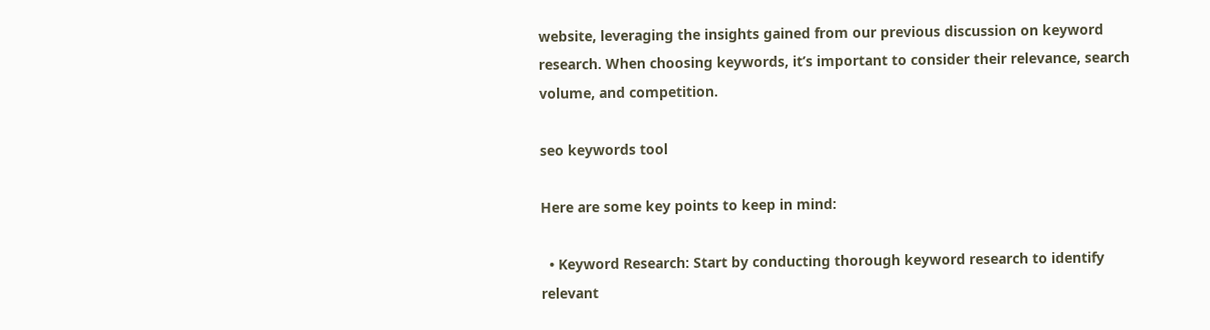website, leveraging the insights gained from our previous discussion on keyword research. When choosing keywords, it’s important to consider their relevance, search volume, and competition.

seo keywords tool

Here are some key points to keep in mind:

  • Keyword Research: Start by conducting thorough keyword research to identify relevant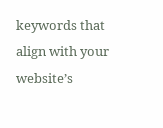keywords that align with your website’s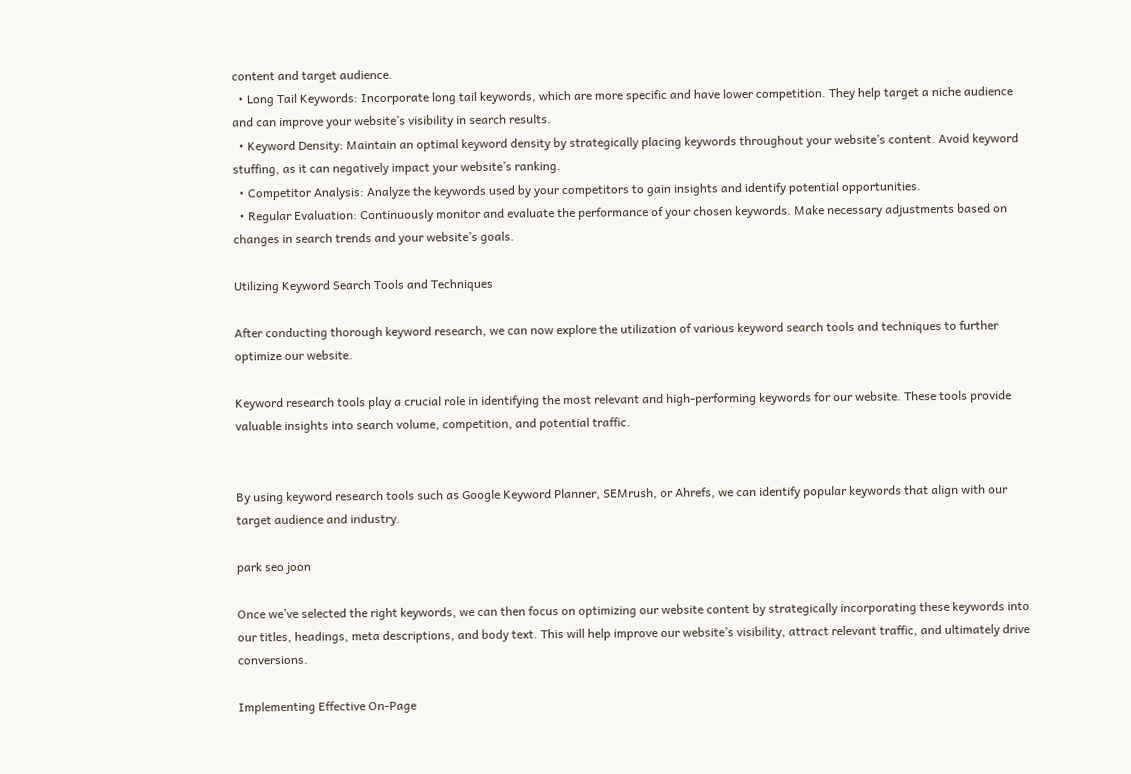content and target audience.
  • Long Tail Keywords: Incorporate long tail keywords, which are more specific and have lower competition. They help target a niche audience and can improve your website’s visibility in search results.
  • Keyword Density: Maintain an optimal keyword density by strategically placing keywords throughout your website’s content. Avoid keyword stuffing, as it can negatively impact your website’s ranking.
  • Competitor Analysis: Analyze the keywords used by your competitors to gain insights and identify potential opportunities.
  • Regular Evaluation: Continuously monitor and evaluate the performance of your chosen keywords. Make necessary adjustments based on changes in search trends and your website’s goals.

Utilizing Keyword Search Tools and Techniques

After conducting thorough keyword research, we can now explore the utilization of various keyword search tools and techniques to further optimize our website.

Keyword research tools play a crucial role in identifying the most relevant and high-performing keywords for our website. These tools provide valuable insights into search volume, competition, and potential traffic.


By using keyword research tools such as Google Keyword Planner, SEMrush, or Ahrefs, we can identify popular keywords that align with our target audience and industry.

park seo joon

Once we’ve selected the right keywords, we can then focus on optimizing our website content by strategically incorporating these keywords into our titles, headings, meta descriptions, and body text. This will help improve our website’s visibility, attract relevant traffic, and ultimately drive conversions.

Implementing Effective On-Page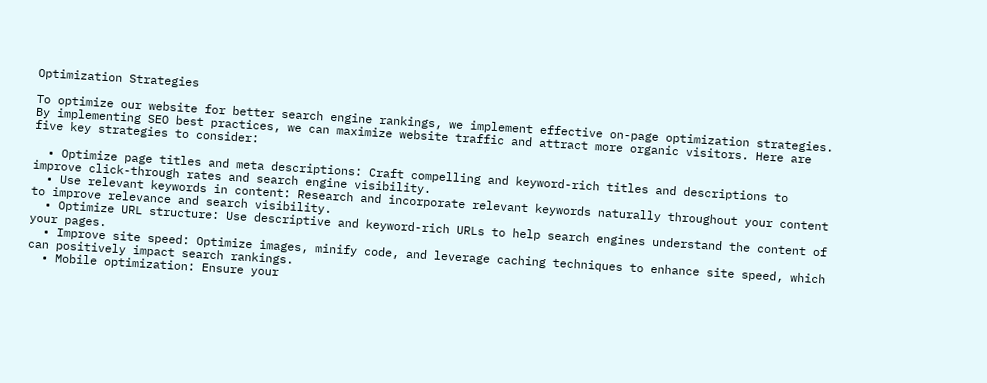Optimization Strategies

To optimize our website for better search engine rankings, we implement effective on-page optimization strategies. By implementing SEO best practices, we can maximize website traffic and attract more organic visitors. Here are five key strategies to consider:

  • Optimize page titles and meta descriptions: Craft compelling and keyword-rich titles and descriptions to improve click-through rates and search engine visibility.
  • Use relevant keywords in content: Research and incorporate relevant keywords naturally throughout your content to improve relevance and search visibility.
  • Optimize URL structure: Use descriptive and keyword-rich URLs to help search engines understand the content of your pages.
  • Improve site speed: Optimize images, minify code, and leverage caching techniques to enhance site speed, which can positively impact search rankings.
  • Mobile optimization: Ensure your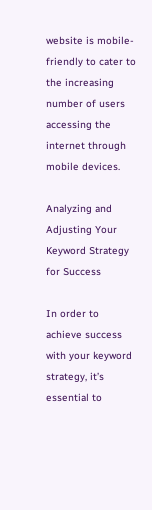website is mobile-friendly to cater to the increasing number of users accessing the internet through mobile devices.

Analyzing and Adjusting Your Keyword Strategy for Success

In order to achieve success with your keyword strategy, it’s essential to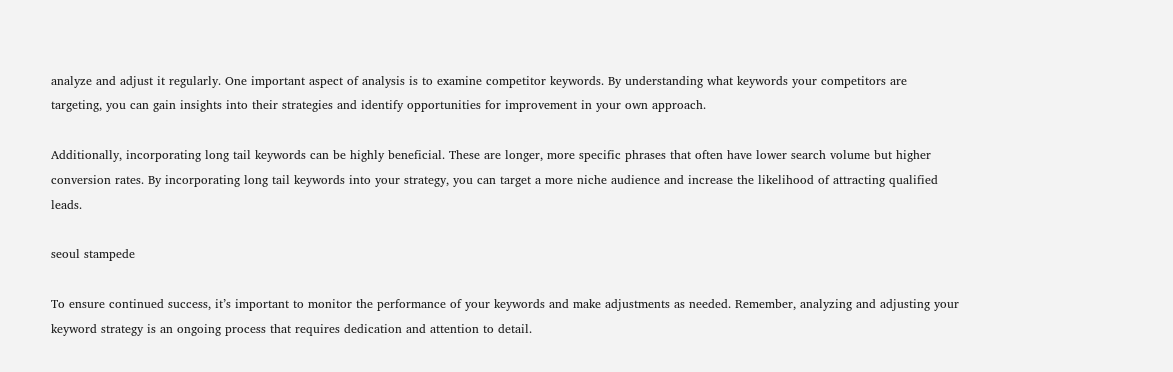analyze and adjust it regularly. One important aspect of analysis is to examine competitor keywords. By understanding what keywords your competitors are targeting, you can gain insights into their strategies and identify opportunities for improvement in your own approach.

Additionally, incorporating long tail keywords can be highly beneficial. These are longer, more specific phrases that often have lower search volume but higher conversion rates. By incorporating long tail keywords into your strategy, you can target a more niche audience and increase the likelihood of attracting qualified leads.

seoul stampede

To ensure continued success, it’s important to monitor the performance of your keywords and make adjustments as needed. Remember, analyzing and adjusting your keyword strategy is an ongoing process that requires dedication and attention to detail.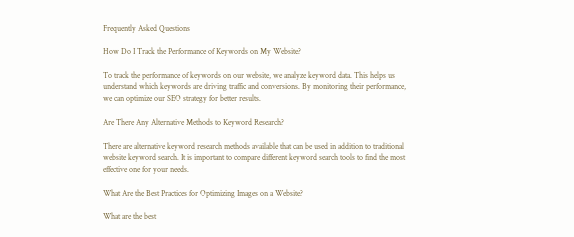Frequently Asked Questions

How Do I Track the Performance of Keywords on My Website?

To track the performance of keywords on our website, we analyze keyword data. This helps us understand which keywords are driving traffic and conversions. By monitoring their performance, we can optimize our SEO strategy for better results.

Are There Any Alternative Methods to Keyword Research?

There are alternative keyword research methods available that can be used in addition to traditional website keyword search. It is important to compare different keyword search tools to find the most effective one for your needs.

What Are the Best Practices for Optimizing Images on a Website?

What are the best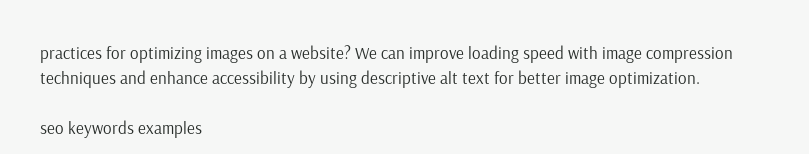practices for optimizing images on a website? We can improve loading speed with image compression techniques and enhance accessibility by using descriptive alt text for better image optimization.

seo keywords examples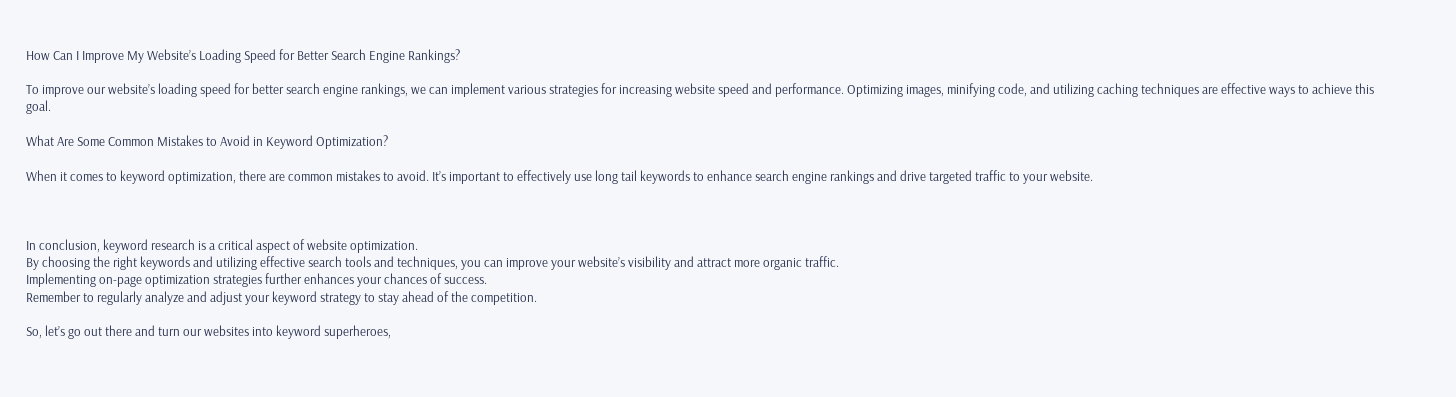How Can I Improve My Website’s Loading Speed for Better Search Engine Rankings?

To improve our website’s loading speed for better search engine rankings, we can implement various strategies for increasing website speed and performance. Optimizing images, minifying code, and utilizing caching techniques are effective ways to achieve this goal.

What Are Some Common Mistakes to Avoid in Keyword Optimization?

When it comes to keyword optimization, there are common mistakes to avoid. It’s important to effectively use long tail keywords to enhance search engine rankings and drive targeted traffic to your website.



In conclusion, keyword research is a critical aspect of website optimization.
By choosing the right keywords and utilizing effective search tools and techniques, you can improve your website’s visibility and attract more organic traffic.
Implementing on-page optimization strategies further enhances your chances of success.
Remember to regularly analyze and adjust your keyword strategy to stay ahead of the competition.

So, let’s go out there and turn our websites into keyword superheroes,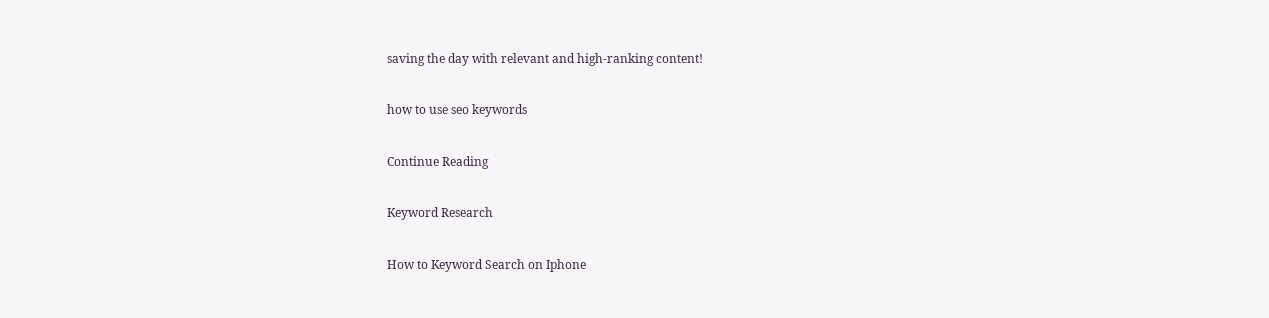saving the day with relevant and high-ranking content!

how to use seo keywords

Continue Reading

Keyword Research

How to Keyword Search on Iphone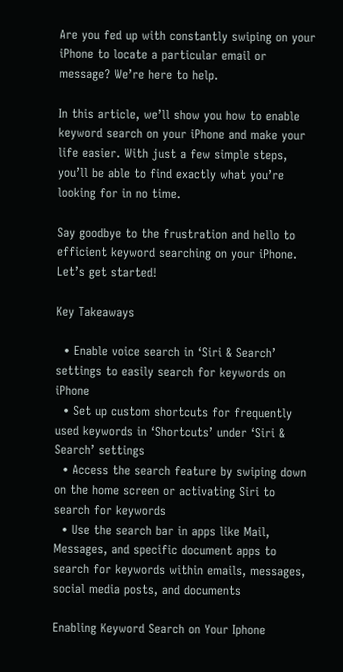Are you fed up with constantly swiping on your iPhone to locate a particular email or message? We’re here to help.

In this article, we’ll show you how to enable keyword search on your iPhone and make your life easier. With just a few simple steps, you’ll be able to find exactly what you’re looking for in no time.

Say goodbye to the frustration and hello to efficient keyword searching on your iPhone. Let’s get started!

Key Takeaways

  • Enable voice search in ‘Siri & Search’ settings to easily search for keywords on iPhone
  • Set up custom shortcuts for frequently used keywords in ‘Shortcuts’ under ‘Siri & Search’ settings
  • Access the search feature by swiping down on the home screen or activating Siri to search for keywords
  • Use the search bar in apps like Mail, Messages, and specific document apps to search for keywords within emails, messages, social media posts, and documents

Enabling Keyword Search on Your Iphone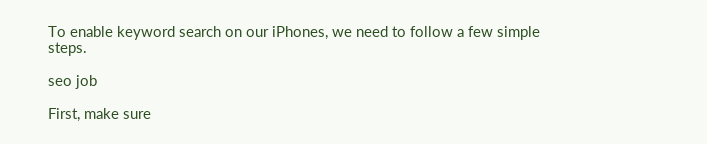To enable keyword search on our iPhones, we need to follow a few simple steps.

seo job

First, make sure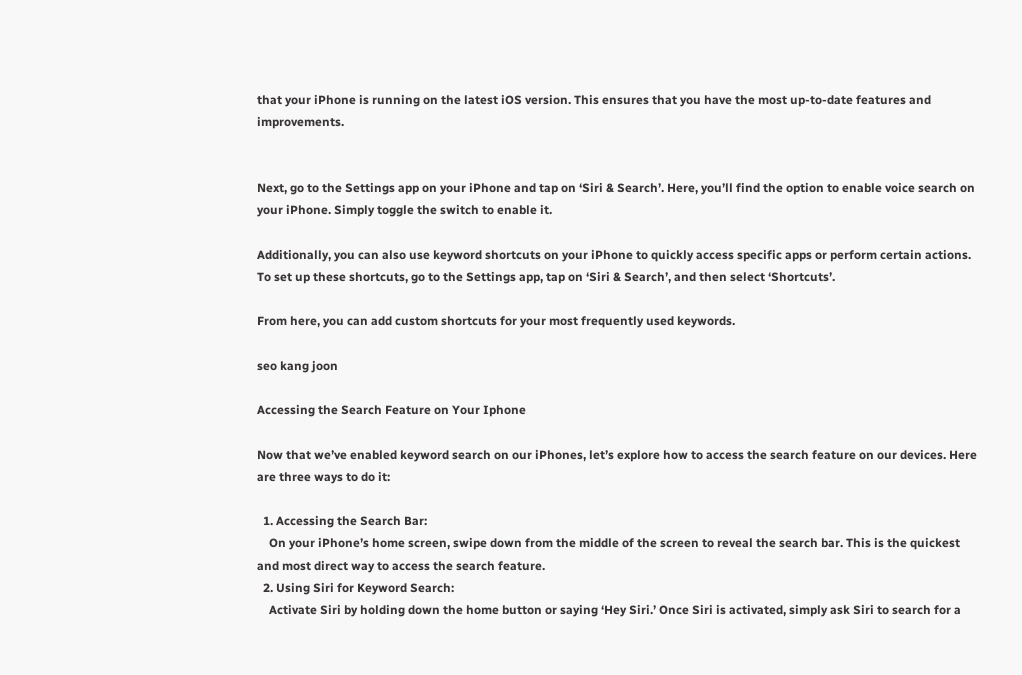that your iPhone is running on the latest iOS version. This ensures that you have the most up-to-date features and improvements.


Next, go to the Settings app on your iPhone and tap on ‘Siri & Search’. Here, you’ll find the option to enable voice search on your iPhone. Simply toggle the switch to enable it.

Additionally, you can also use keyword shortcuts on your iPhone to quickly access specific apps or perform certain actions. To set up these shortcuts, go to the Settings app, tap on ‘Siri & Search’, and then select ‘Shortcuts’.

From here, you can add custom shortcuts for your most frequently used keywords.

seo kang joon

Accessing the Search Feature on Your Iphone

Now that we’ve enabled keyword search on our iPhones, let’s explore how to access the search feature on our devices. Here are three ways to do it:

  1. Accessing the Search Bar:
    On your iPhone’s home screen, swipe down from the middle of the screen to reveal the search bar. This is the quickest and most direct way to access the search feature.
  2. Using Siri for Keyword Search:
    Activate Siri by holding down the home button or saying ‘Hey Siri.’ Once Siri is activated, simply ask Siri to search for a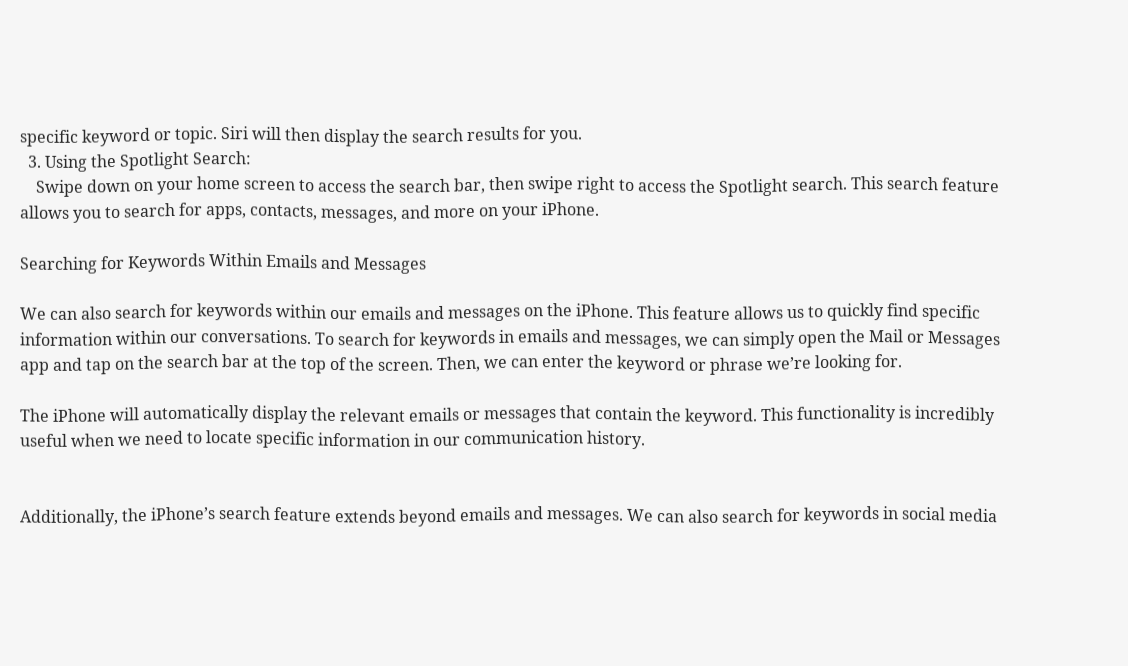specific keyword or topic. Siri will then display the search results for you.
  3. Using the Spotlight Search:
    Swipe down on your home screen to access the search bar, then swipe right to access the Spotlight search. This search feature allows you to search for apps, contacts, messages, and more on your iPhone.

Searching for Keywords Within Emails and Messages

We can also search for keywords within our emails and messages on the iPhone. This feature allows us to quickly find specific information within our conversations. To search for keywords in emails and messages, we can simply open the Mail or Messages app and tap on the search bar at the top of the screen. Then, we can enter the keyword or phrase we’re looking for.

The iPhone will automatically display the relevant emails or messages that contain the keyword. This functionality is incredibly useful when we need to locate specific information in our communication history.


Additionally, the iPhone’s search feature extends beyond emails and messages. We can also search for keywords in social media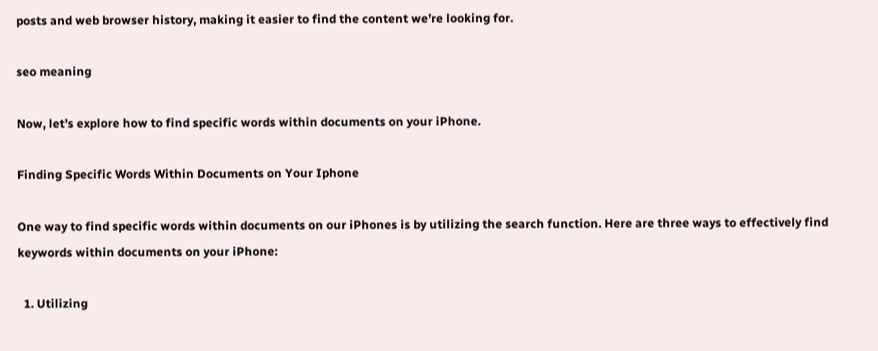posts and web browser history, making it easier to find the content we’re looking for.

seo meaning

Now, let’s explore how to find specific words within documents on your iPhone.

Finding Specific Words Within Documents on Your Iphone

One way to find specific words within documents on our iPhones is by utilizing the search function. Here are three ways to effectively find keywords within documents on your iPhone:

  1. Utilizing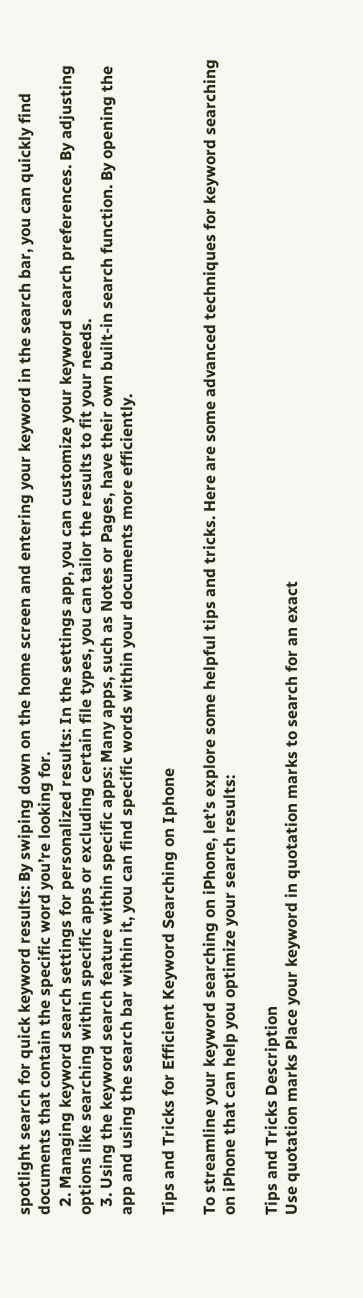spotlight search for quick keyword results: By swiping down on the home screen and entering your keyword in the search bar, you can quickly find documents that contain the specific word you’re looking for.
  2. Managing keyword search settings for personalized results: In the settings app, you can customize your keyword search preferences. By adjusting options like searching within specific apps or excluding certain file types, you can tailor the results to fit your needs.
  3. Using the keyword search feature within specific apps: Many apps, such as Notes or Pages, have their own built-in search function. By opening the app and using the search bar within it, you can find specific words within your documents more efficiently.

Tips and Tricks for Efficient Keyword Searching on Iphone

To streamline your keyword searching on iPhone, let’s explore some helpful tips and tricks. Here are some advanced techniques for keyword searching on iPhone that can help you optimize your search results:

Tips and Tricks Description
Use quotation marks Place your keyword in quotation marks to search for an exact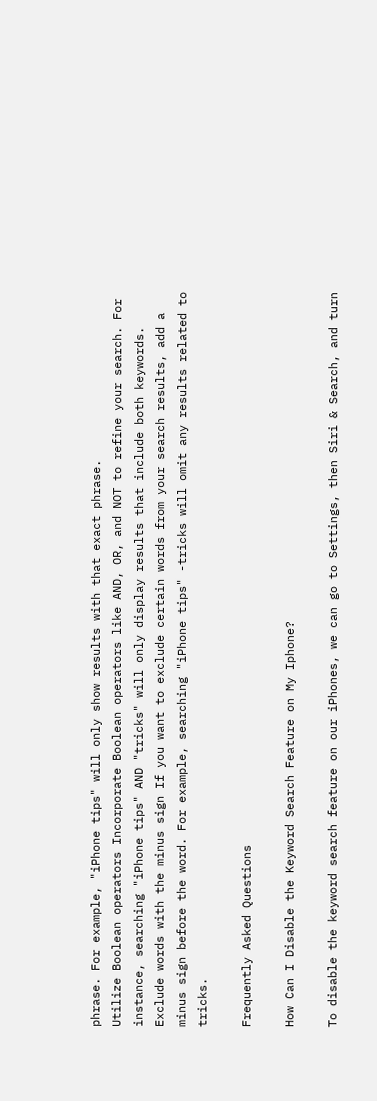phrase. For example, "iPhone tips" will only show results with that exact phrase.
Utilize Boolean operators Incorporate Boolean operators like AND, OR, and NOT to refine your search. For instance, searching "iPhone tips" AND "tricks" will only display results that include both keywords.
Exclude words with the minus sign If you want to exclude certain words from your search results, add a minus sign before the word. For example, searching "iPhone tips" -tricks will omit any results related to tricks.

Frequently Asked Questions

How Can I Disable the Keyword Search Feature on My Iphone?

To disable the keyword search feature on our iPhones, we can go to Settings, then Siri & Search, and turn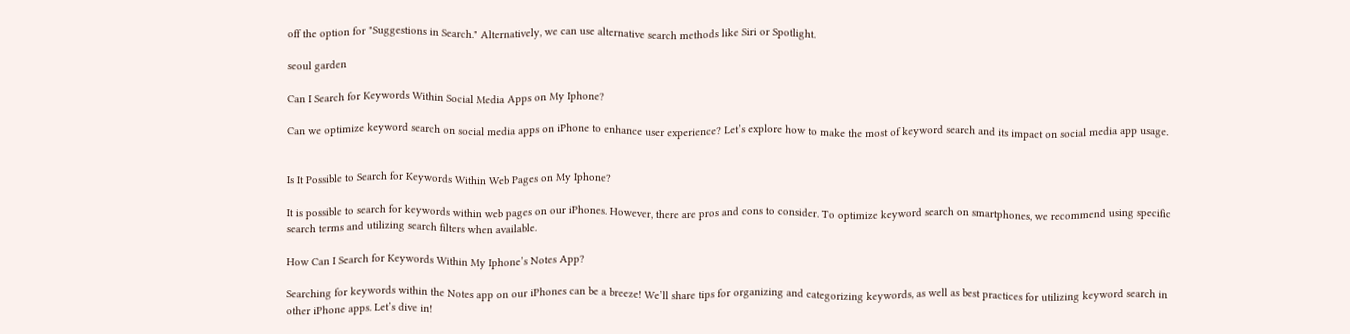off the option for "Suggestions in Search." Alternatively, we can use alternative search methods like Siri or Spotlight.

seoul garden

Can I Search for Keywords Within Social Media Apps on My Iphone?

Can we optimize keyword search on social media apps on iPhone to enhance user experience? Let’s explore how to make the most of keyword search and its impact on social media app usage.


Is It Possible to Search for Keywords Within Web Pages on My Iphone?

It is possible to search for keywords within web pages on our iPhones. However, there are pros and cons to consider. To optimize keyword search on smartphones, we recommend using specific search terms and utilizing search filters when available.

How Can I Search for Keywords Within My Iphone’s Notes App?

Searching for keywords within the Notes app on our iPhones can be a breeze! We’ll share tips for organizing and categorizing keywords, as well as best practices for utilizing keyword search in other iPhone apps. Let’s dive in!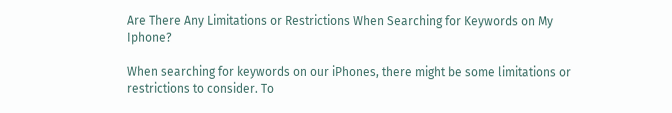Are There Any Limitations or Restrictions When Searching for Keywords on My Iphone?

When searching for keywords on our iPhones, there might be some limitations or restrictions to consider. To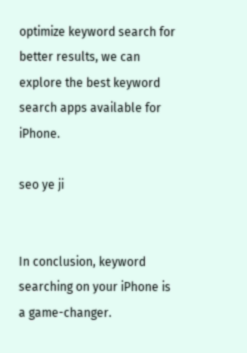optimize keyword search for better results, we can explore the best keyword search apps available for iPhone.

seo ye ji


In conclusion, keyword searching on your iPhone is a game-changer.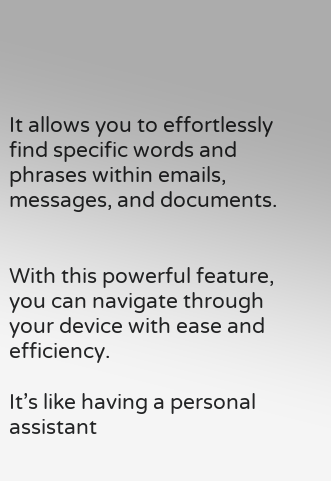It allows you to effortlessly find specific words and phrases within emails, messages, and documents.


With this powerful feature, you can navigate through your device with ease and efficiency.

It’s like having a personal assistant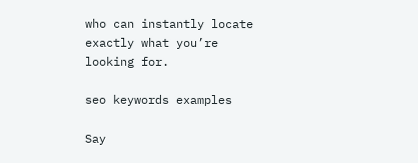who can instantly locate exactly what you’re looking for.

seo keywords examples

Say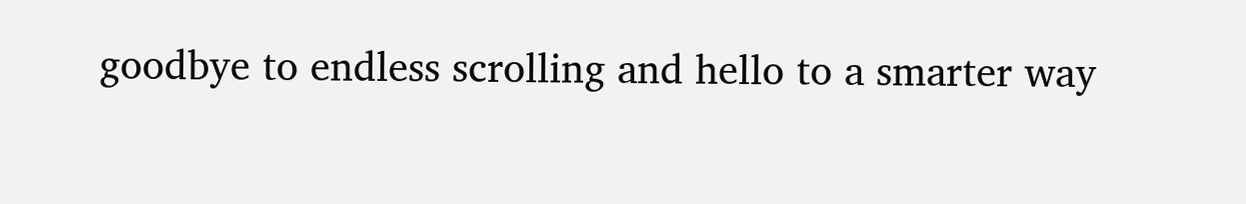goodbye to endless scrolling and hello to a smarter way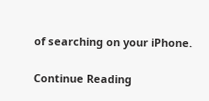of searching on your iPhone.

Continue Reading